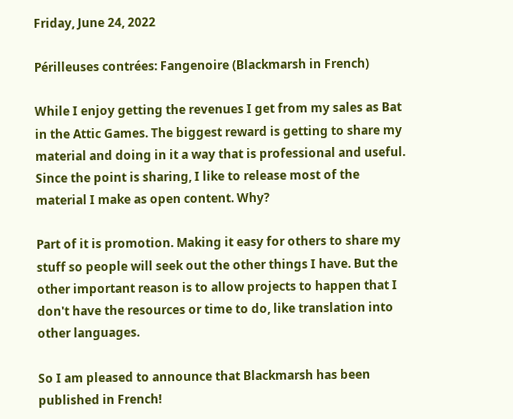Friday, June 24, 2022

Périlleuses contrées: Fangenoire (Blackmarsh in French)

While I enjoy getting the revenues I get from my sales as Bat in the Attic Games. The biggest reward is getting to share my material and doing in it a way that is professional and useful. Since the point is sharing, I like to release most of the material I make as open content. Why?

Part of it is promotion. Making it easy for others to share my stuff so people will seek out the other things I have. But the other important reason is to allow projects to happen that I don't have the resources or time to do, like translation into other languages.

So I am pleased to announce that Blackmarsh has been published in French!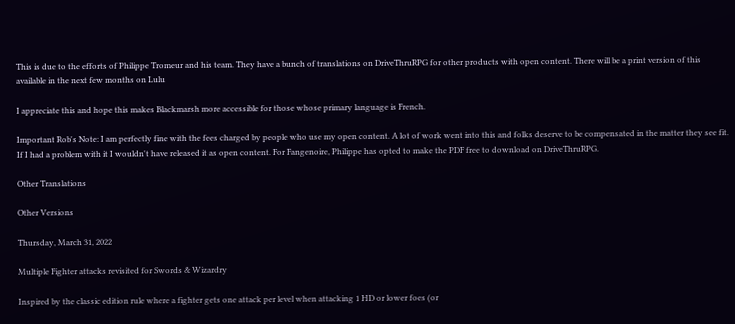This is due to the efforts of Philippe Tromeur and his team. They have a bunch of translations on DriveThruRPG for other products with open content. There will be a print version of this available in the next few months on Lulu

I appreciate this and hope this makes Blackmarsh more accessible for those whose primary language is French.

Important Rob's Note: I am perfectly fine with the fees charged by people who use my open content. A lot of work went into this and folks deserve to be compensated in the matter they see fit. If I had a problem with it I wouldn't have released it as open content. For Fangenoire, Philippe has opted to make the PDF free to download on DriveThruRPG.

Other Translations

Other Versions

Thursday, March 31, 2022

Multiple Fighter attacks revisited for Swords & Wizardry

Inspired by the classic edition rule where a fighter gets one attack per level when attacking 1 HD or lower foes (or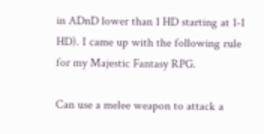in ADnD lower than 1 HD starting at 1-1 HD). I came up with the following rule for my Majestic Fantasy RPG.

Can use a melee weapon to attack a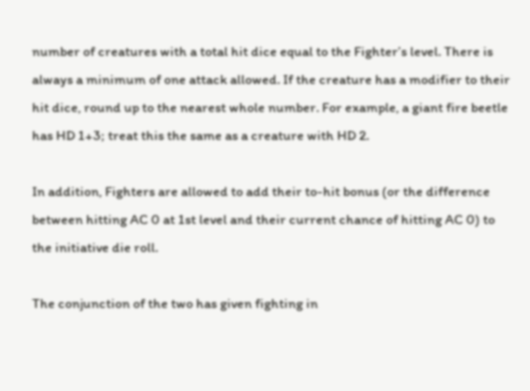number of creatures with a total hit dice equal to the Fighter’s level. There is always a minimum of one attack allowed. If the creature has a modifier to their hit dice, round up to the nearest whole number. For example, a giant fire beetle has HD 1+3; treat this the same as a creature with HD 2.

In addition, Fighters are allowed to add their to-hit bonus (or the difference between hitting AC 0 at 1st level and their current chance of hitting AC 0) to the initiative die roll.

The conjunction of the two has given fighting in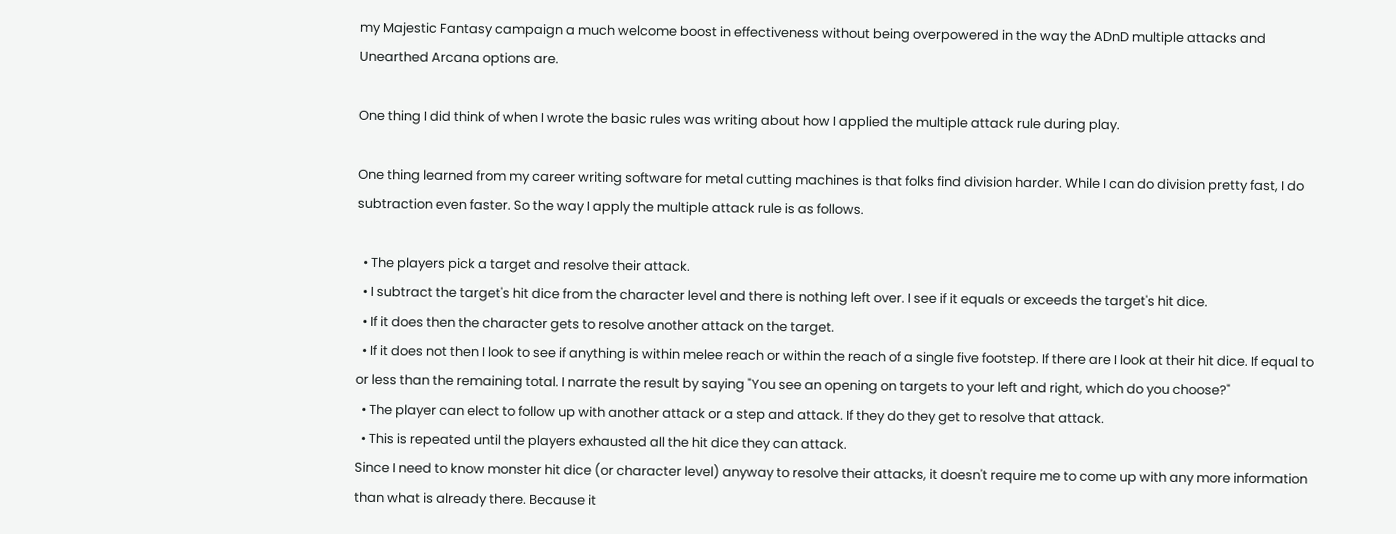my Majestic Fantasy campaign a much welcome boost in effectiveness without being overpowered in the way the ADnD multiple attacks and Unearthed Arcana options are.

One thing I did think of when I wrote the basic rules was writing about how I applied the multiple attack rule during play.

One thing learned from my career writing software for metal cutting machines is that folks find division harder. While I can do division pretty fast, I do subtraction even faster. So the way I apply the multiple attack rule is as follows.

  • The players pick a target and resolve their attack.
  • I subtract the target's hit dice from the character level and there is nothing left over. I see if it equals or exceeds the target's hit dice.
  • If it does then the character gets to resolve another attack on the target.
  • If it does not then I look to see if anything is within melee reach or within the reach of a single five footstep. If there are I look at their hit dice. If equal to or less than the remaining total. I narrate the result by saying "You see an opening on targets to your left and right, which do you choose?"
  • The player can elect to follow up with another attack or a step and attack. If they do they get to resolve that attack.
  • This is repeated until the players exhausted all the hit dice they can attack.
Since I need to know monster hit dice (or character level) anyway to resolve their attacks, it doesn't require me to come up with any more information than what is already there. Because it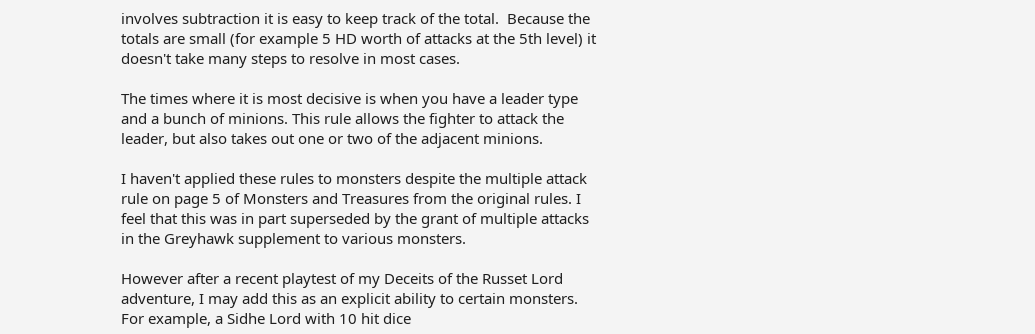involves subtraction it is easy to keep track of the total.  Because the totals are small (for example 5 HD worth of attacks at the 5th level) it doesn't take many steps to resolve in most cases.

The times where it is most decisive is when you have a leader type and a bunch of minions. This rule allows the fighter to attack the leader, but also takes out one or two of the adjacent minions.

I haven't applied these rules to monsters despite the multiple attack rule on page 5 of Monsters and Treasures from the original rules. I feel that this was in part superseded by the grant of multiple attacks in the Greyhawk supplement to various monsters.

However after a recent playtest of my Deceits of the Russet Lord adventure, I may add this as an explicit ability to certain monsters. For example, a Sidhe Lord with 10 hit dice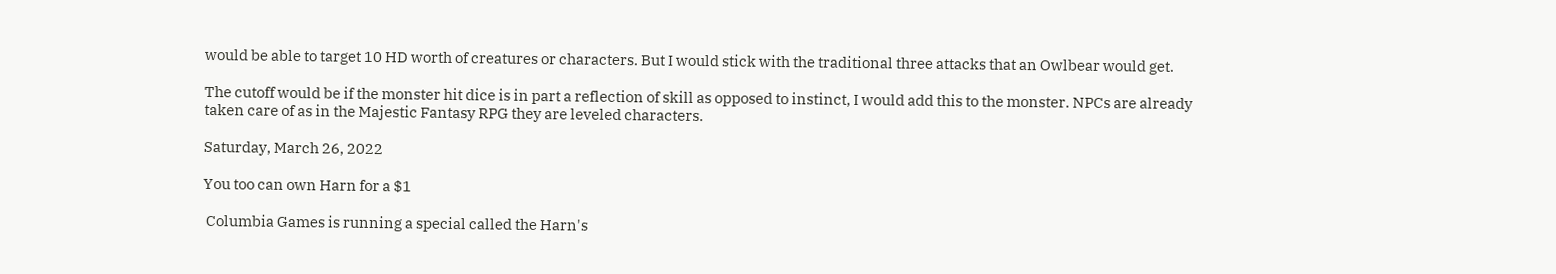would be able to target 10 HD worth of creatures or characters. But I would stick with the traditional three attacks that an Owlbear would get.

The cutoff would be if the monster hit dice is in part a reflection of skill as opposed to instinct, I would add this to the monster. NPCs are already taken care of as in the Majestic Fantasy RPG they are leveled characters.

Saturday, March 26, 2022

You too can own Harn for a $1

 Columbia Games is running a special called the Harn's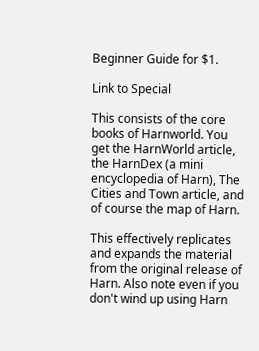Beginner Guide for $1.

Link to Special

This consists of the core books of Harnworld. You get the HarnWorld article, the HarnDex (a mini encyclopedia of Harn), The Cities and Town article, and of course the map of Harn.

This effectively replicates and expands the material from the original release of Harn. Also note even if you don't wind up using Harn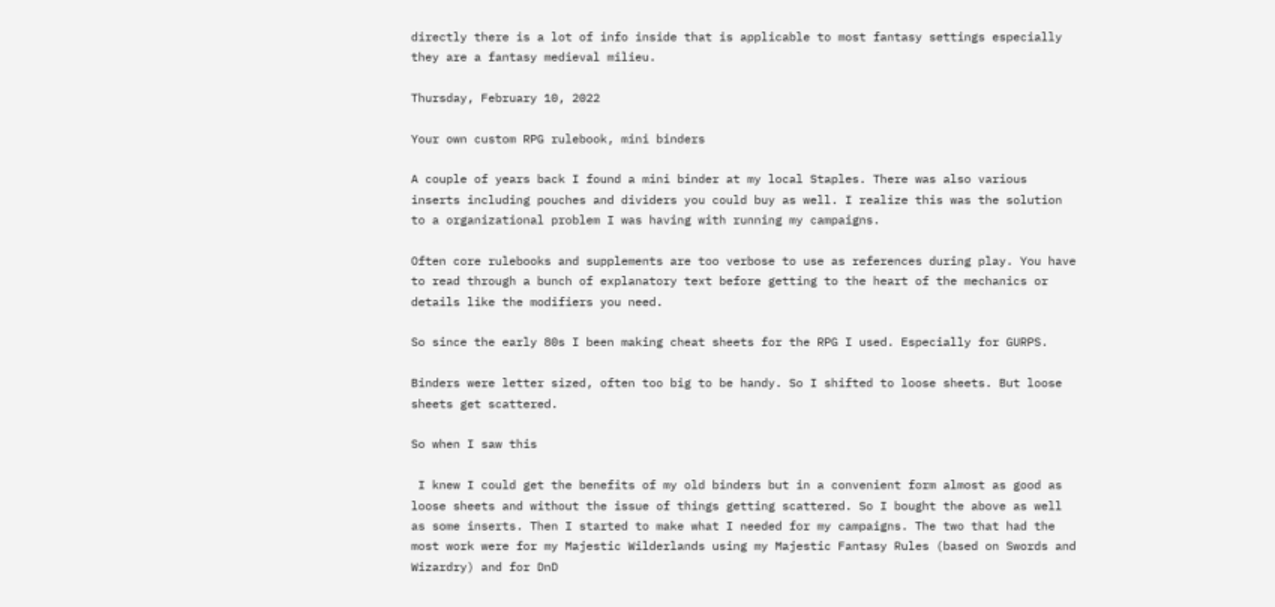directly there is a lot of info inside that is applicable to most fantasy settings especially they are a fantasy medieval milieu.

Thursday, February 10, 2022

Your own custom RPG rulebook, mini binders

A couple of years back I found a mini binder at my local Staples. There was also various inserts including pouches and dividers you could buy as well. I realize this was the solution to a organizational problem I was having with running my campaigns.

Often core rulebooks and supplements are too verbose to use as references during play. You have to read through a bunch of explanatory text before getting to the heart of the mechanics or details like the modifiers you need.

So since the early 80s I been making cheat sheets for the RPG I used. Especially for GURPS.

Binders were letter sized, often too big to be handy. So I shifted to loose sheets. But loose sheets get scattered.

So when I saw this

 I knew I could get the benefits of my old binders but in a convenient form almost as good as loose sheets and without the issue of things getting scattered. So I bought the above as well as some inserts. Then I started to make what I needed for my campaigns. The two that had the most work were for my Majestic Wilderlands using my Majestic Fantasy Rules (based on Swords and Wizardry) and for DnD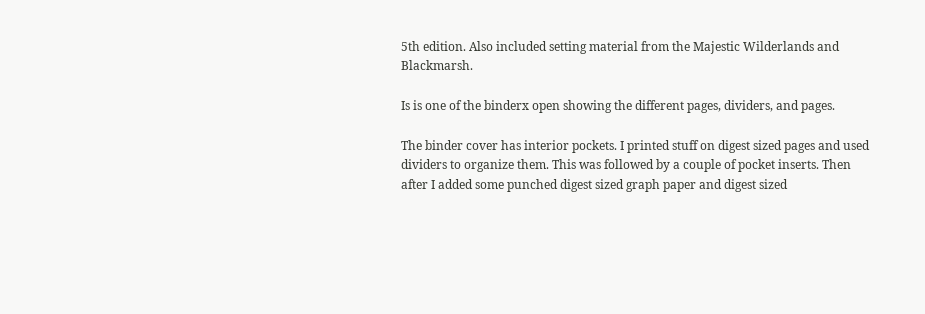5th edition. Also included setting material from the Majestic Wilderlands and Blackmarsh.

Is is one of the binderx open showing the different pages, dividers, and pages.

The binder cover has interior pockets. I printed stuff on digest sized pages and used dividers to organize them. This was followed by a couple of pocket inserts. Then after I added some punched digest sized graph paper and digest sized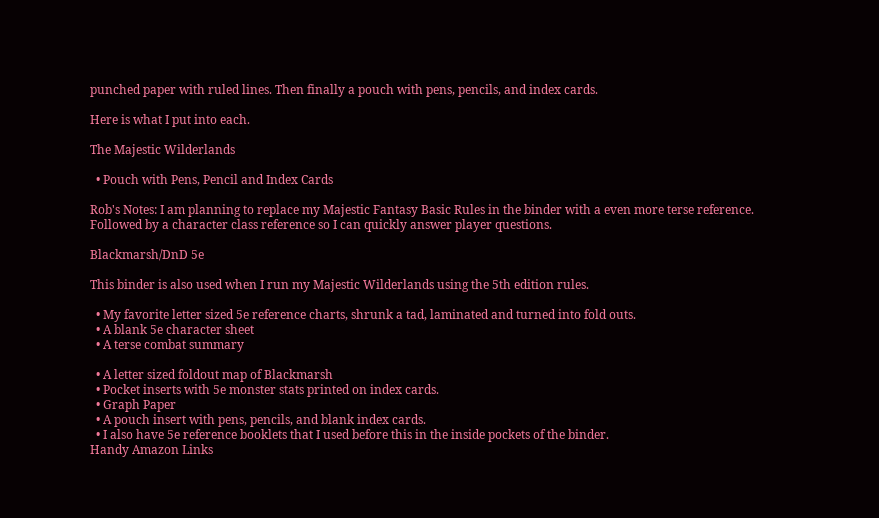punched paper with ruled lines. Then finally a pouch with pens, pencils, and index cards.

Here is what I put into each.

The Majestic Wilderlands

  • Pouch with Pens, Pencil and Index Cards

Rob's Notes: I am planning to replace my Majestic Fantasy Basic Rules in the binder with a even more terse reference. Followed by a character class reference so I can quickly answer player questions.

Blackmarsh/DnD 5e

This binder is also used when I run my Majestic Wilderlands using the 5th edition rules.

  • My favorite letter sized 5e reference charts, shrunk a tad, laminated and turned into fold outs.
  • A blank 5e character sheet
  • A terse combat summary

  • A letter sized foldout map of Blackmarsh
  • Pocket inserts with 5e monster stats printed on index cards.
  • Graph Paper
  • A pouch insert with pens, pencils, and blank index cards.
  • I also have 5e reference booklets that I used before this in the inside pockets of the binder.
Handy Amazon Links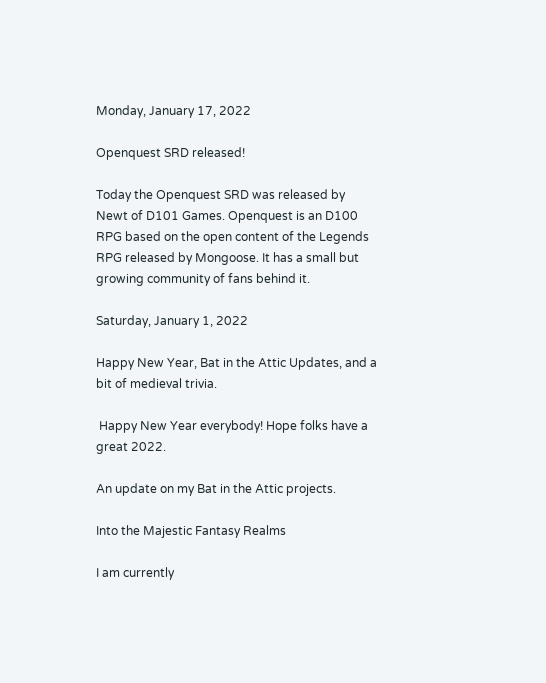Monday, January 17, 2022

Openquest SRD released!

Today the Openquest SRD was released by Newt of D101 Games. Openquest is an D100 RPG based on the open content of the Legends RPG released by Mongoose. It has a small but growing community of fans behind it.

Saturday, January 1, 2022

Happy New Year, Bat in the Attic Updates, and a bit of medieval trivia.

 Happy New Year everybody! Hope folks have a great 2022.

An update on my Bat in the Attic projects.

Into the Majestic Fantasy Realms

I am currently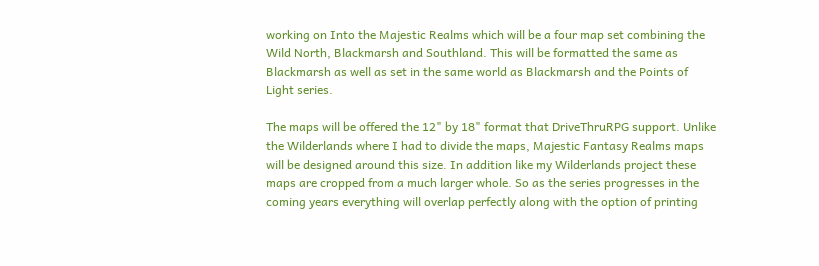working on Into the Majestic Realms which will be a four map set combining the Wild North, Blackmarsh and Southland. This will be formatted the same as Blackmarsh as well as set in the same world as Blackmarsh and the Points of Light series.

The maps will be offered the 12" by 18" format that DriveThruRPG support. Unlike the Wilderlands where I had to divide the maps, Majestic Fantasy Realms maps will be designed around this size. In addition like my Wilderlands project these maps are cropped from a much larger whole. So as the series progresses in the coming years everything will overlap perfectly along with the option of printing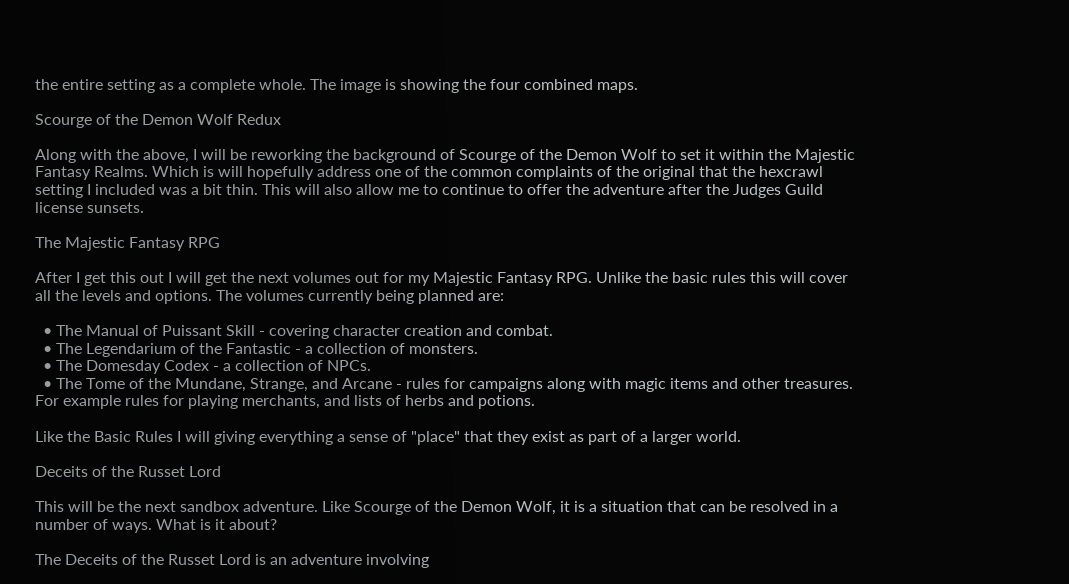the entire setting as a complete whole. The image is showing the four combined maps.

Scourge of the Demon Wolf Redux

Along with the above, I will be reworking the background of Scourge of the Demon Wolf to set it within the Majestic Fantasy Realms. Which is will hopefully address one of the common complaints of the original that the hexcrawl setting I included was a bit thin. This will also allow me to continue to offer the adventure after the Judges Guild license sunsets.

The Majestic Fantasy RPG

After I get this out I will get the next volumes out for my Majestic Fantasy RPG. Unlike the basic rules this will cover all the levels and options. The volumes currently being planned are:

  • The Manual of Puissant Skill - covering character creation and combat.
  • The Legendarium of the Fantastic - a collection of monsters.
  • The Domesday Codex - a collection of NPCs.
  • The Tome of the Mundane, Strange, and Arcane - rules for campaigns along with magic items and other treasures. For example rules for playing merchants, and lists of herbs and potions.

Like the Basic Rules I will giving everything a sense of "place" that they exist as part of a larger world.

Deceits of the Russet Lord

This will be the next sandbox adventure. Like Scourge of the Demon Wolf, it is a situation that can be resolved in a number of ways. What is it about?

The Deceits of the Russet Lord is an adventure involving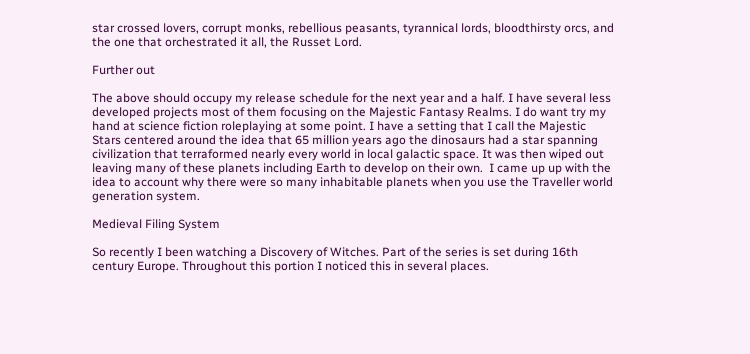star crossed lovers, corrupt monks, rebellious peasants, tyrannical lords, bloodthirsty orcs, and the one that orchestrated it all, the Russet Lord.

Further out

The above should occupy my release schedule for the next year and a half. I have several less developed projects most of them focusing on the Majestic Fantasy Realms. I do want try my hand at science fiction roleplaying at some point. I have a setting that I call the Majestic Stars centered around the idea that 65 million years ago the dinosaurs had a star spanning civilization that terraformed nearly every world in local galactic space. It was then wiped out leaving many of these planets including Earth to develop on their own.  I came up up with the idea to account why there were so many inhabitable planets when you use the Traveller world generation system.

Medieval Filing System

So recently I been watching a Discovery of Witches. Part of the series is set during 16th century Europe. Throughout this portion I noticed this in several places.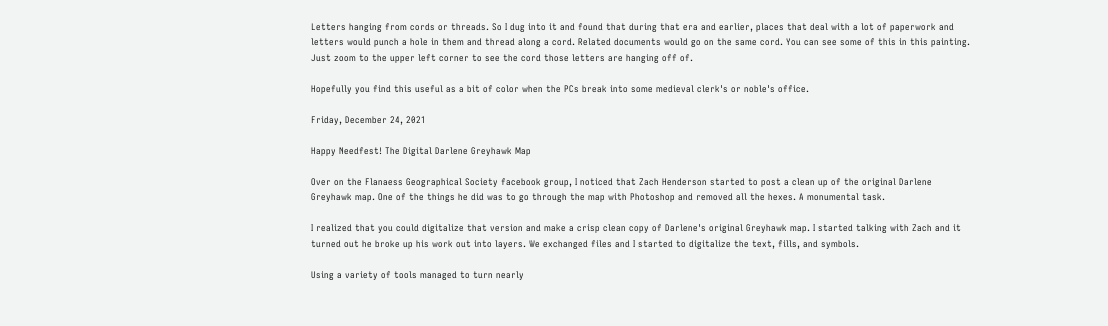Letters hanging from cords or threads. So I dug into it and found that during that era and earlier, places that deal with a lot of paperwork and letters would punch a hole in them and thread along a cord. Related documents would go on the same cord. You can see some of this in this painting. Just zoom to the upper left corner to see the cord those letters are hanging off of.

Hopefully you find this useful as a bit of color when the PCs break into some medieval clerk's or noble's office.

Friday, December 24, 2021

Happy Needfest! The Digital Darlene Greyhawk Map

Over on the Flanaess Geographical Society facebook group, I noticed that Zach Henderson started to post a clean up of the original Darlene Greyhawk map. One of the things he did was to go through the map with Photoshop and removed all the hexes. A monumental task.

I realized that you could digitalize that version and make a crisp clean copy of Darlene's original Greyhawk map. I started talking with Zach and it turned out he broke up his work out into layers. We exchanged files and I started to digitalize the text, fills, and symbols.

Using a variety of tools managed to turn nearly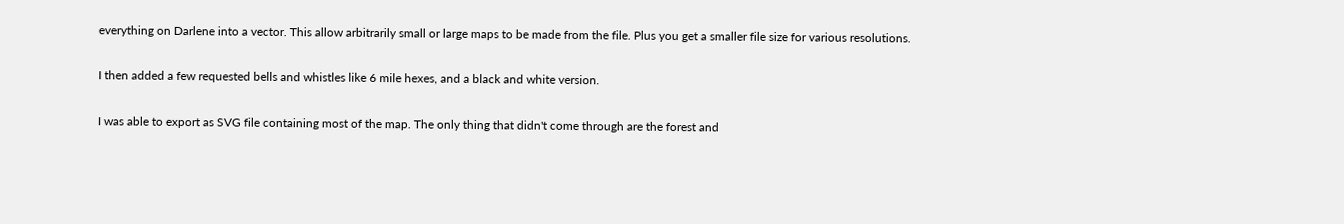everything on Darlene into a vector. This allow arbitrarily small or large maps to be made from the file. Plus you get a smaller file size for various resolutions.

I then added a few requested bells and whistles like 6 mile hexes, and a black and white version.

I was able to export as SVG file containing most of the map. The only thing that didn't come through are the forest and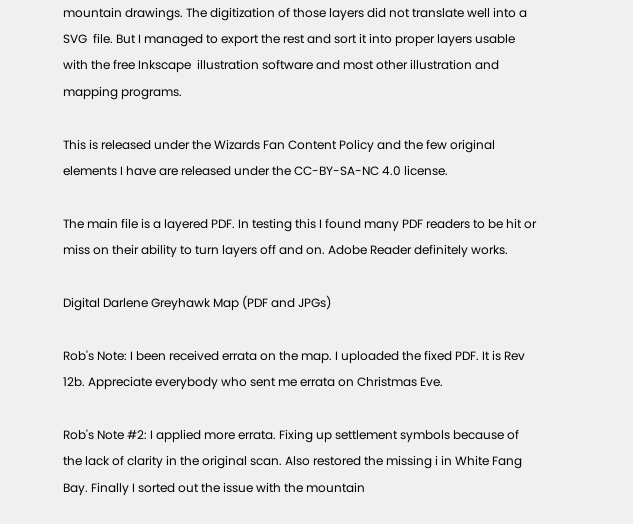mountain drawings. The digitization of those layers did not translate well into a SVG  file. But I managed to export the rest and sort it into proper layers usable with the free Inkscape  illustration software and most other illustration and mapping programs.

This is released under the Wizards Fan Content Policy and the few original elements I have are released under the CC-BY-SA-NC 4.0 license.

The main file is a layered PDF. In testing this I found many PDF readers to be hit or miss on their ability to turn layers off and on. Adobe Reader definitely works.

Digital Darlene Greyhawk Map (PDF and JPGs)

Rob's Note: I been received errata on the map. I uploaded the fixed PDF. It is Rev 12b. Appreciate everybody who sent me errata on Christmas Eve.

Rob's Note #2: I applied more errata. Fixing up settlement symbols because of the lack of clarity in the original scan. Also restored the missing i in White Fang Bay. Finally I sorted out the issue with the mountain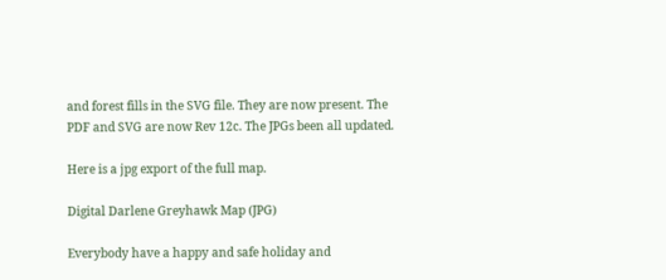and forest fills in the SVG file. They are now present. The PDF and SVG are now Rev 12c. The JPGs been all updated.

Here is a jpg export of the full map.

Digital Darlene Greyhawk Map (JPG)

Everybody have a happy and safe holiday and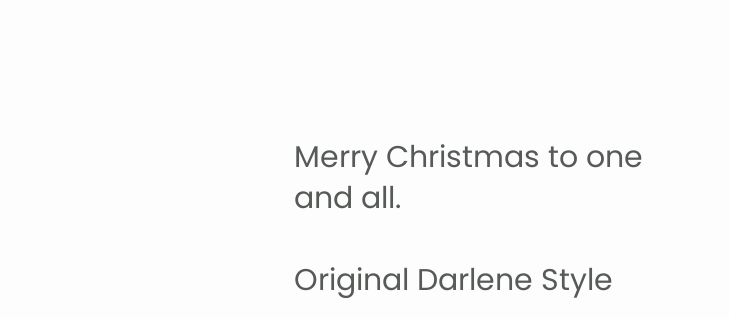Merry Christmas to one and all.

Original Darlene Style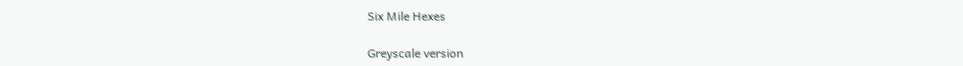Six Mile Hexes

Greyscale version